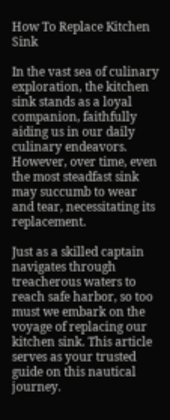How To Replace Kitchen Sink

In the vast sea of culinary exploration, the kitchen sink stands as a loyal companion, faithfully aiding us in our daily culinary endeavors. However, over time, even the most steadfast sink may succumb to wear and tear, necessitating its replacement.

Just as a skilled captain navigates through treacherous waters to reach safe harbor, so too must we embark on the voyage of replacing our kitchen sink. This article serves as your trusted guide on this nautical journey.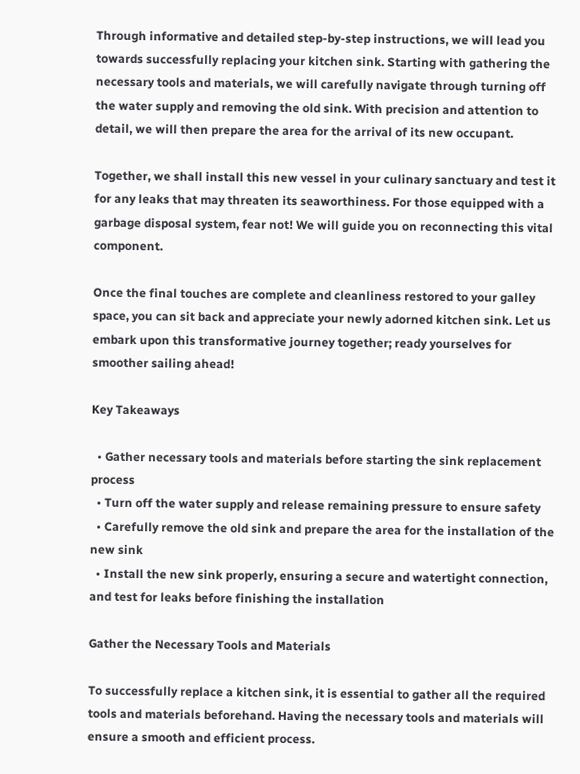Through informative and detailed step-by-step instructions, we will lead you towards successfully replacing your kitchen sink. Starting with gathering the necessary tools and materials, we will carefully navigate through turning off the water supply and removing the old sink. With precision and attention to detail, we will then prepare the area for the arrival of its new occupant.

Together, we shall install this new vessel in your culinary sanctuary and test it for any leaks that may threaten its seaworthiness. For those equipped with a garbage disposal system, fear not! We will guide you on reconnecting this vital component.

Once the final touches are complete and cleanliness restored to your galley space, you can sit back and appreciate your newly adorned kitchen sink. Let us embark upon this transformative journey together; ready yourselves for smoother sailing ahead!

Key Takeaways

  • Gather necessary tools and materials before starting the sink replacement process
  • Turn off the water supply and release remaining pressure to ensure safety
  • Carefully remove the old sink and prepare the area for the installation of the new sink
  • Install the new sink properly, ensuring a secure and watertight connection, and test for leaks before finishing the installation

Gather the Necessary Tools and Materials

To successfully replace a kitchen sink, it is essential to gather all the required tools and materials beforehand. Having the necessary tools and materials will ensure a smooth and efficient process.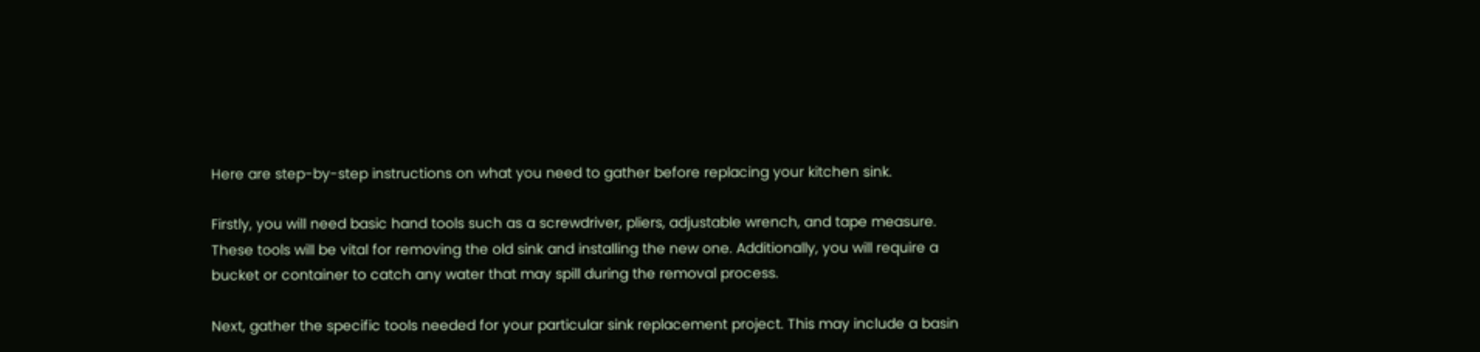Here are step-by-step instructions on what you need to gather before replacing your kitchen sink.

Firstly, you will need basic hand tools such as a screwdriver, pliers, adjustable wrench, and tape measure. These tools will be vital for removing the old sink and installing the new one. Additionally, you will require a bucket or container to catch any water that may spill during the removal process.

Next, gather the specific tools needed for your particular sink replacement project. This may include a basin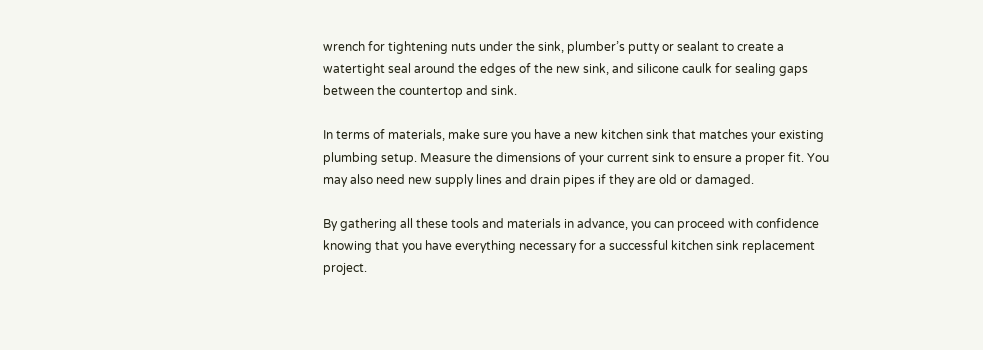wrench for tightening nuts under the sink, plumber’s putty or sealant to create a watertight seal around the edges of the new sink, and silicone caulk for sealing gaps between the countertop and sink.

In terms of materials, make sure you have a new kitchen sink that matches your existing plumbing setup. Measure the dimensions of your current sink to ensure a proper fit. You may also need new supply lines and drain pipes if they are old or damaged.

By gathering all these tools and materials in advance, you can proceed with confidence knowing that you have everything necessary for a successful kitchen sink replacement project.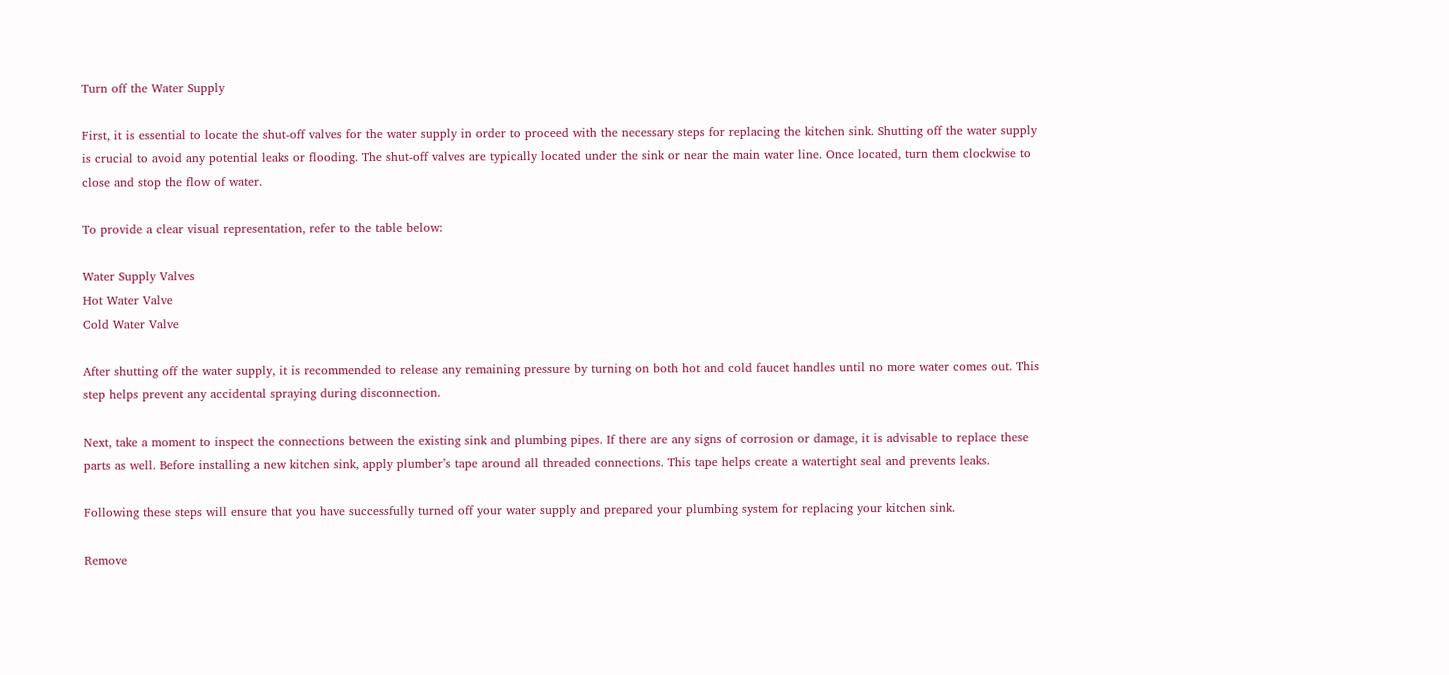Turn off the Water Supply

First, it is essential to locate the shut-off valves for the water supply in order to proceed with the necessary steps for replacing the kitchen sink. Shutting off the water supply is crucial to avoid any potential leaks or flooding. The shut-off valves are typically located under the sink or near the main water line. Once located, turn them clockwise to close and stop the flow of water.

To provide a clear visual representation, refer to the table below:

Water Supply Valves
Hot Water Valve
Cold Water Valve

After shutting off the water supply, it is recommended to release any remaining pressure by turning on both hot and cold faucet handles until no more water comes out. This step helps prevent any accidental spraying during disconnection.

Next, take a moment to inspect the connections between the existing sink and plumbing pipes. If there are any signs of corrosion or damage, it is advisable to replace these parts as well. Before installing a new kitchen sink, apply plumber’s tape around all threaded connections. This tape helps create a watertight seal and prevents leaks.

Following these steps will ensure that you have successfully turned off your water supply and prepared your plumbing system for replacing your kitchen sink.

Remove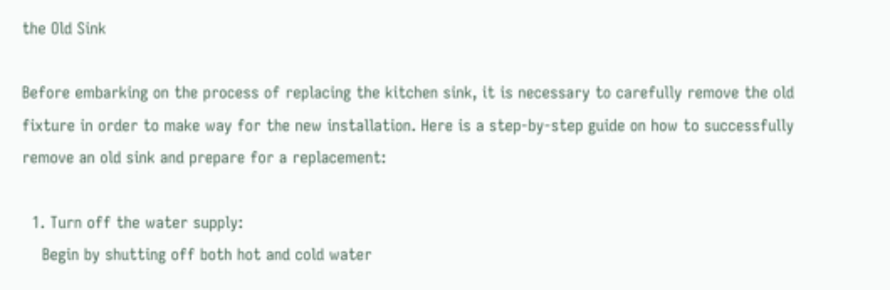the Old Sink

Before embarking on the process of replacing the kitchen sink, it is necessary to carefully remove the old fixture in order to make way for the new installation. Here is a step-by-step guide on how to successfully remove an old sink and prepare for a replacement:

  1. Turn off the water supply:
    Begin by shutting off both hot and cold water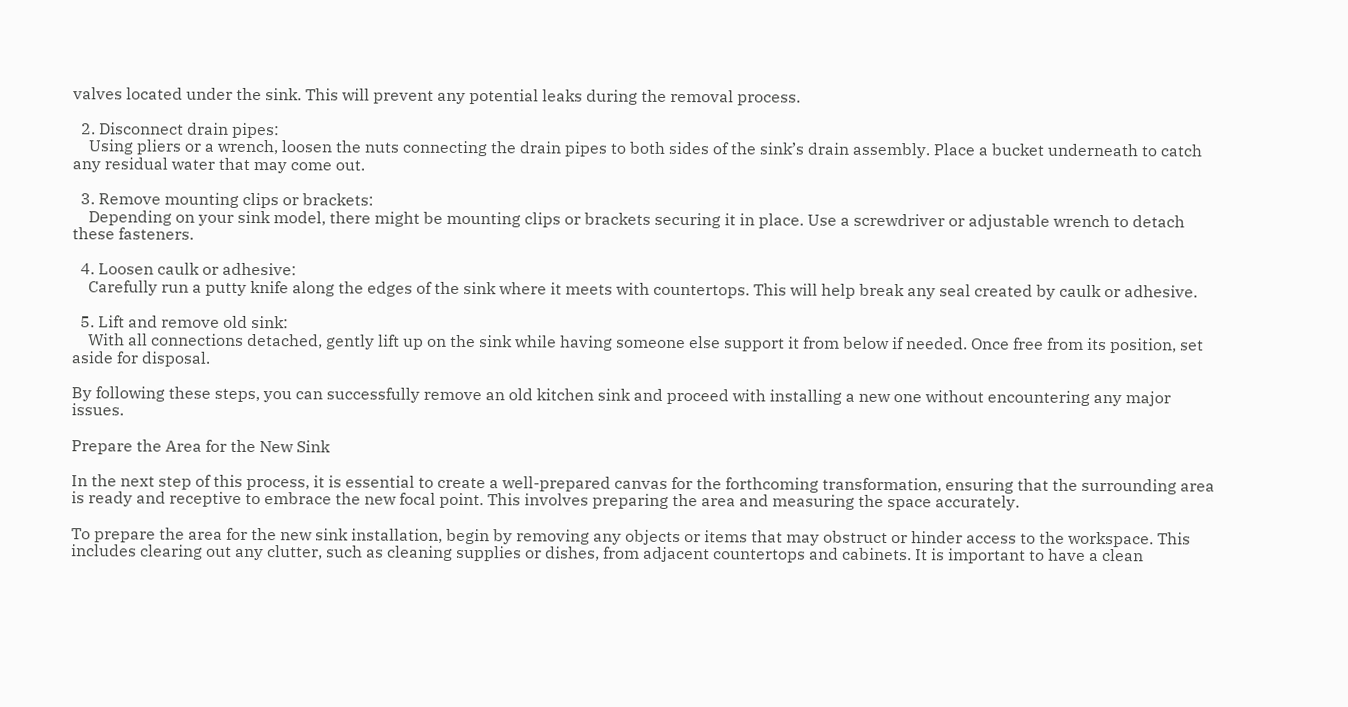valves located under the sink. This will prevent any potential leaks during the removal process.

  2. Disconnect drain pipes:
    Using pliers or a wrench, loosen the nuts connecting the drain pipes to both sides of the sink’s drain assembly. Place a bucket underneath to catch any residual water that may come out.

  3. Remove mounting clips or brackets:
    Depending on your sink model, there might be mounting clips or brackets securing it in place. Use a screwdriver or adjustable wrench to detach these fasteners.

  4. Loosen caulk or adhesive:
    Carefully run a putty knife along the edges of the sink where it meets with countertops. This will help break any seal created by caulk or adhesive.

  5. Lift and remove old sink:
    With all connections detached, gently lift up on the sink while having someone else support it from below if needed. Once free from its position, set aside for disposal.

By following these steps, you can successfully remove an old kitchen sink and proceed with installing a new one without encountering any major issues.

Prepare the Area for the New Sink

In the next step of this process, it is essential to create a well-prepared canvas for the forthcoming transformation, ensuring that the surrounding area is ready and receptive to embrace the new focal point. This involves preparing the area and measuring the space accurately.

To prepare the area for the new sink installation, begin by removing any objects or items that may obstruct or hinder access to the workspace. This includes clearing out any clutter, such as cleaning supplies or dishes, from adjacent countertops and cabinets. It is important to have a clean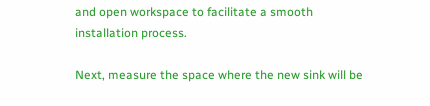and open workspace to facilitate a smooth installation process.

Next, measure the space where the new sink will be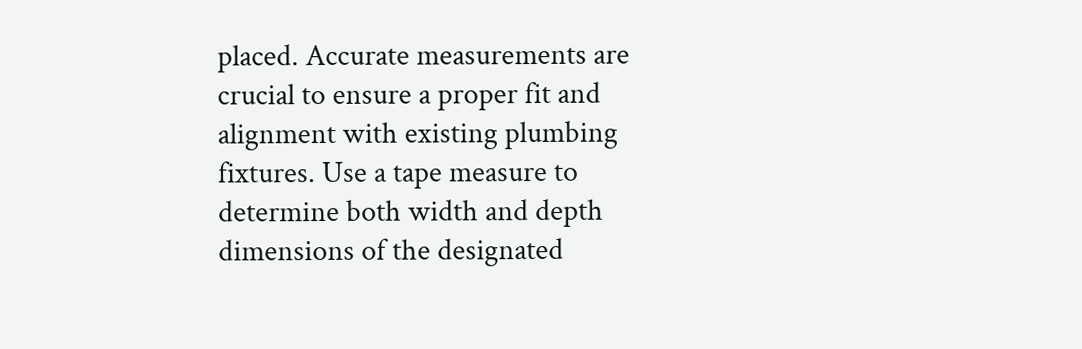placed. Accurate measurements are crucial to ensure a proper fit and alignment with existing plumbing fixtures. Use a tape measure to determine both width and depth dimensions of the designated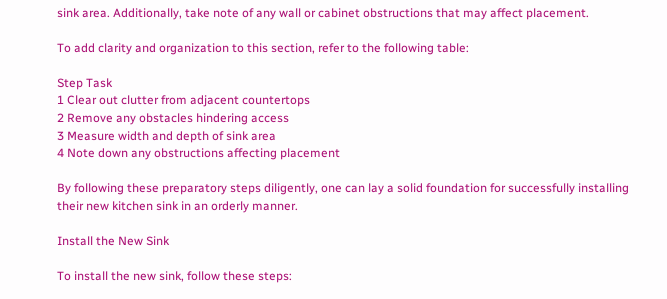sink area. Additionally, take note of any wall or cabinet obstructions that may affect placement.

To add clarity and organization to this section, refer to the following table:

Step Task
1 Clear out clutter from adjacent countertops
2 Remove any obstacles hindering access
3 Measure width and depth of sink area
4 Note down any obstructions affecting placement

By following these preparatory steps diligently, one can lay a solid foundation for successfully installing their new kitchen sink in an orderly manner.

Install the New Sink

To install the new sink, follow these steps: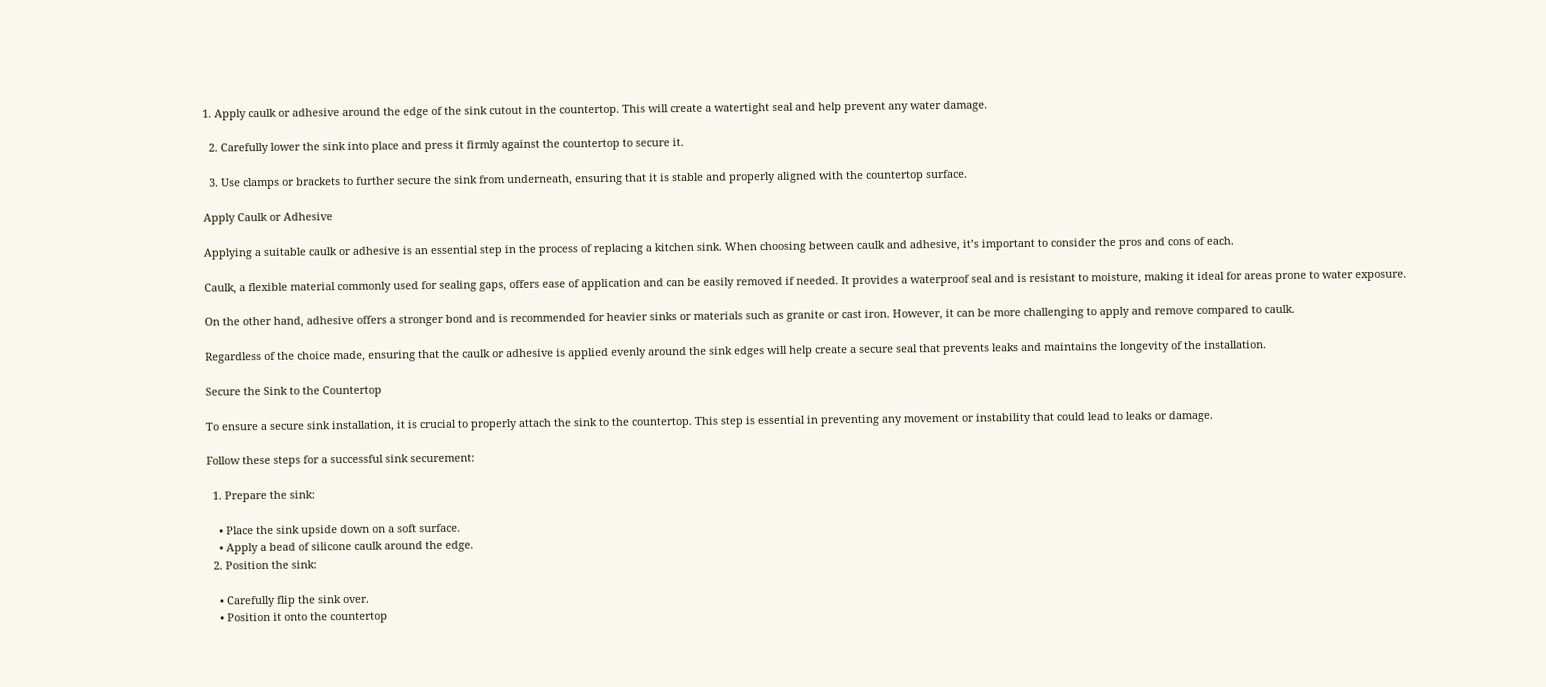1. Apply caulk or adhesive around the edge of the sink cutout in the countertop. This will create a watertight seal and help prevent any water damage.

  2. Carefully lower the sink into place and press it firmly against the countertop to secure it.

  3. Use clamps or brackets to further secure the sink from underneath, ensuring that it is stable and properly aligned with the countertop surface.

Apply Caulk or Adhesive

Applying a suitable caulk or adhesive is an essential step in the process of replacing a kitchen sink. When choosing between caulk and adhesive, it’s important to consider the pros and cons of each.

Caulk, a flexible material commonly used for sealing gaps, offers ease of application and can be easily removed if needed. It provides a waterproof seal and is resistant to moisture, making it ideal for areas prone to water exposure.

On the other hand, adhesive offers a stronger bond and is recommended for heavier sinks or materials such as granite or cast iron. However, it can be more challenging to apply and remove compared to caulk.

Regardless of the choice made, ensuring that the caulk or adhesive is applied evenly around the sink edges will help create a secure seal that prevents leaks and maintains the longevity of the installation.

Secure the Sink to the Countertop

To ensure a secure sink installation, it is crucial to properly attach the sink to the countertop. This step is essential in preventing any movement or instability that could lead to leaks or damage.

Follow these steps for a successful sink securement:

  1. Prepare the sink:

    • Place the sink upside down on a soft surface.
    • Apply a bead of silicone caulk around the edge.
  2. Position the sink:

    • Carefully flip the sink over.
    • Position it onto the countertop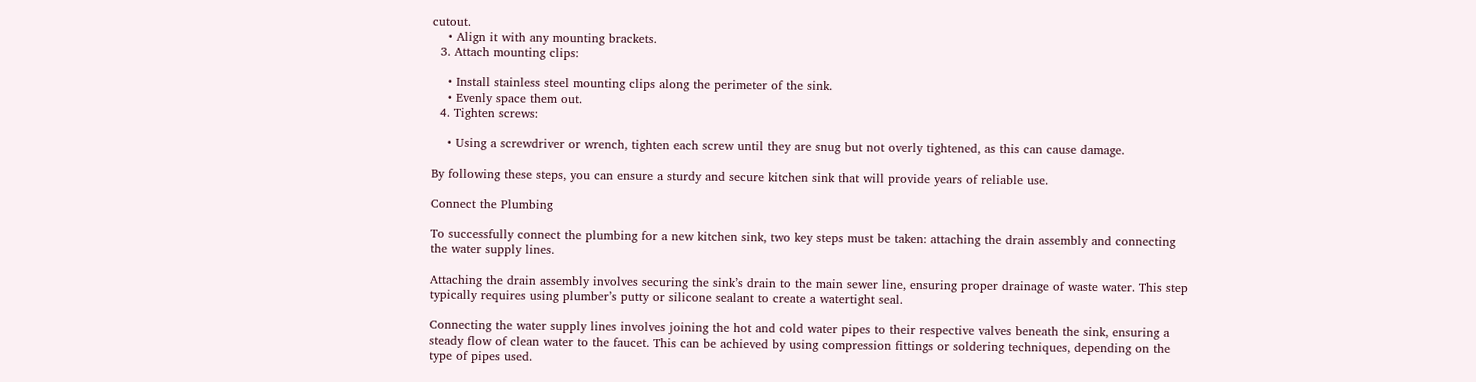cutout.
    • Align it with any mounting brackets.
  3. Attach mounting clips:

    • Install stainless steel mounting clips along the perimeter of the sink.
    • Evenly space them out.
  4. Tighten screws:

    • Using a screwdriver or wrench, tighten each screw until they are snug but not overly tightened, as this can cause damage.

By following these steps, you can ensure a sturdy and secure kitchen sink that will provide years of reliable use.

Connect the Plumbing

To successfully connect the plumbing for a new kitchen sink, two key steps must be taken: attaching the drain assembly and connecting the water supply lines.

Attaching the drain assembly involves securing the sink’s drain to the main sewer line, ensuring proper drainage of waste water. This step typically requires using plumber’s putty or silicone sealant to create a watertight seal.

Connecting the water supply lines involves joining the hot and cold water pipes to their respective valves beneath the sink, ensuring a steady flow of clean water to the faucet. This can be achieved by using compression fittings or soldering techniques, depending on the type of pipes used.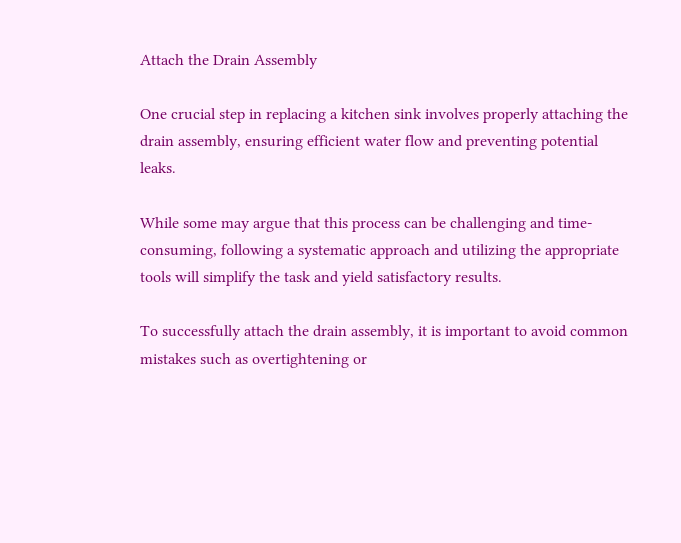Attach the Drain Assembly

One crucial step in replacing a kitchen sink involves properly attaching the drain assembly, ensuring efficient water flow and preventing potential leaks.

While some may argue that this process can be challenging and time-consuming, following a systematic approach and utilizing the appropriate tools will simplify the task and yield satisfactory results.

To successfully attach the drain assembly, it is important to avoid common mistakes such as overtightening or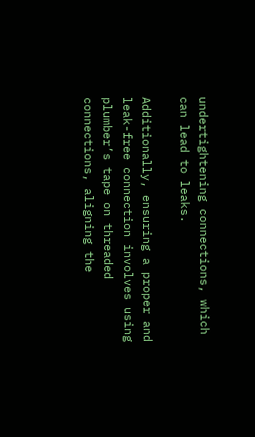undertightening connections, which can lead to leaks.

Additionally, ensuring a proper and leak-free connection involves using plumber’s tape on threaded connections, aligning the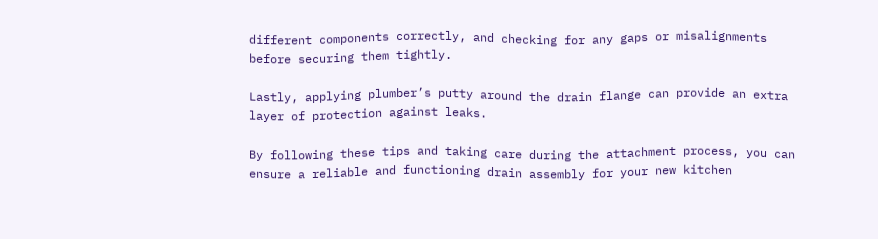different components correctly, and checking for any gaps or misalignments before securing them tightly.

Lastly, applying plumber’s putty around the drain flange can provide an extra layer of protection against leaks.

By following these tips and taking care during the attachment process, you can ensure a reliable and functioning drain assembly for your new kitchen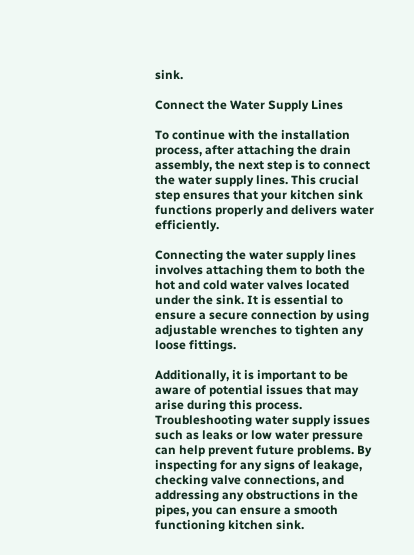sink.

Connect the Water Supply Lines

To continue with the installation process, after attaching the drain assembly, the next step is to connect the water supply lines. This crucial step ensures that your kitchen sink functions properly and delivers water efficiently.

Connecting the water supply lines involves attaching them to both the hot and cold water valves located under the sink. It is essential to ensure a secure connection by using adjustable wrenches to tighten any loose fittings.

Additionally, it is important to be aware of potential issues that may arise during this process. Troubleshooting water supply issues such as leaks or low water pressure can help prevent future problems. By inspecting for any signs of leakage, checking valve connections, and addressing any obstructions in the pipes, you can ensure a smooth functioning kitchen sink.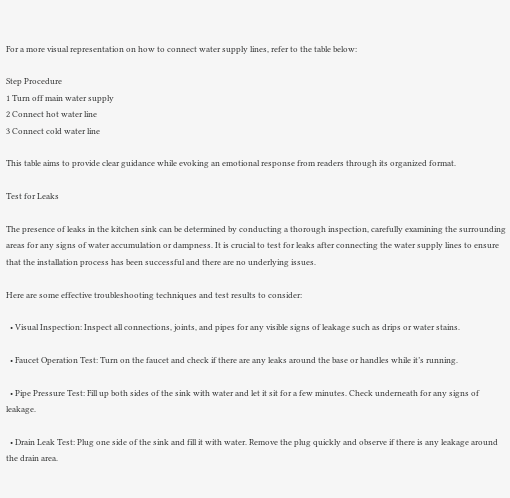For a more visual representation on how to connect water supply lines, refer to the table below:

Step Procedure
1 Turn off main water supply
2 Connect hot water line
3 Connect cold water line

This table aims to provide clear guidance while evoking an emotional response from readers through its organized format.

Test for Leaks

The presence of leaks in the kitchen sink can be determined by conducting a thorough inspection, carefully examining the surrounding areas for any signs of water accumulation or dampness. It is crucial to test for leaks after connecting the water supply lines to ensure that the installation process has been successful and there are no underlying issues.

Here are some effective troubleshooting techniques and test results to consider:

  • Visual Inspection: Inspect all connections, joints, and pipes for any visible signs of leakage such as drips or water stains.

  • Faucet Operation Test: Turn on the faucet and check if there are any leaks around the base or handles while it’s running.

  • Pipe Pressure Test: Fill up both sides of the sink with water and let it sit for a few minutes. Check underneath for any signs of leakage.

  • Drain Leak Test: Plug one side of the sink and fill it with water. Remove the plug quickly and observe if there is any leakage around the drain area.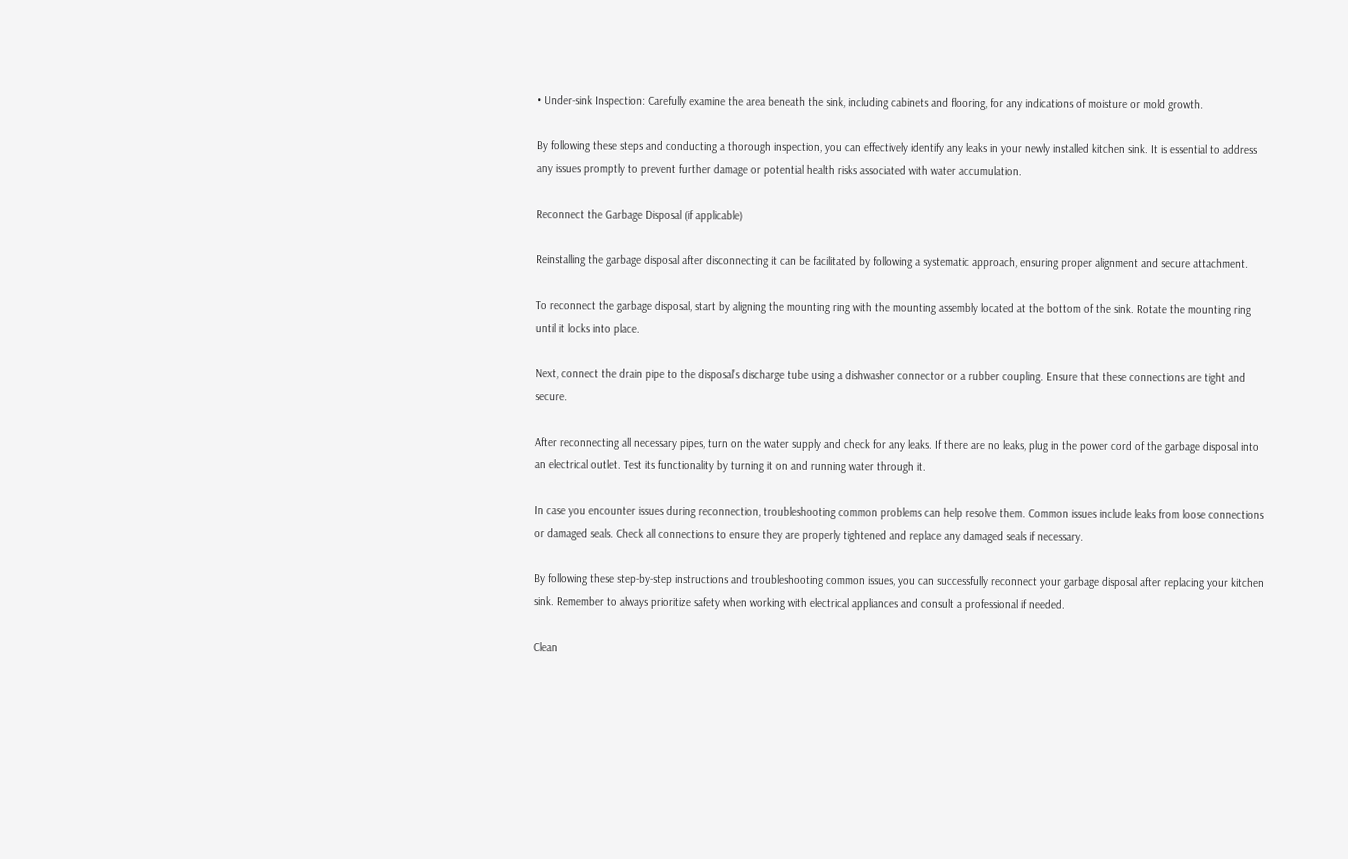• Under-sink Inspection: Carefully examine the area beneath the sink, including cabinets and flooring, for any indications of moisture or mold growth.

By following these steps and conducting a thorough inspection, you can effectively identify any leaks in your newly installed kitchen sink. It is essential to address any issues promptly to prevent further damage or potential health risks associated with water accumulation.

Reconnect the Garbage Disposal (if applicable)

Reinstalling the garbage disposal after disconnecting it can be facilitated by following a systematic approach, ensuring proper alignment and secure attachment.

To reconnect the garbage disposal, start by aligning the mounting ring with the mounting assembly located at the bottom of the sink. Rotate the mounting ring until it locks into place.

Next, connect the drain pipe to the disposal’s discharge tube using a dishwasher connector or a rubber coupling. Ensure that these connections are tight and secure.

After reconnecting all necessary pipes, turn on the water supply and check for any leaks. If there are no leaks, plug in the power cord of the garbage disposal into an electrical outlet. Test its functionality by turning it on and running water through it.

In case you encounter issues during reconnection, troubleshooting common problems can help resolve them. Common issues include leaks from loose connections or damaged seals. Check all connections to ensure they are properly tightened and replace any damaged seals if necessary.

By following these step-by-step instructions and troubleshooting common issues, you can successfully reconnect your garbage disposal after replacing your kitchen sink. Remember to always prioritize safety when working with electrical appliances and consult a professional if needed.

Clean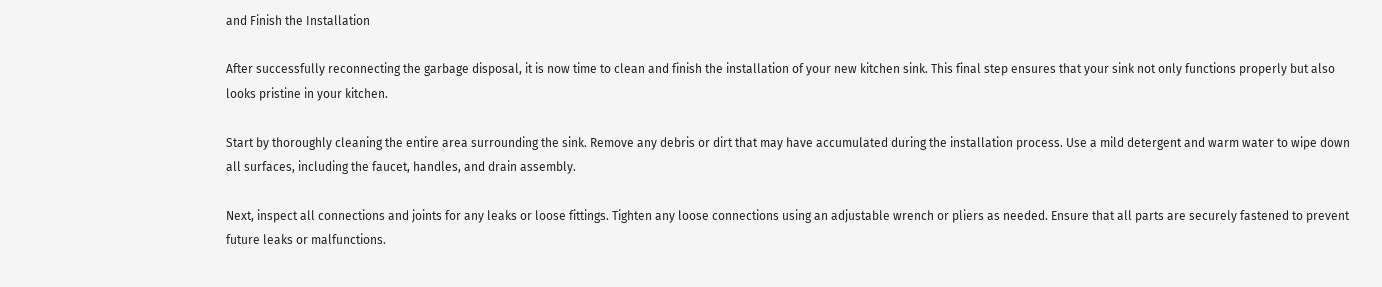and Finish the Installation

After successfully reconnecting the garbage disposal, it is now time to clean and finish the installation of your new kitchen sink. This final step ensures that your sink not only functions properly but also looks pristine in your kitchen.

Start by thoroughly cleaning the entire area surrounding the sink. Remove any debris or dirt that may have accumulated during the installation process. Use a mild detergent and warm water to wipe down all surfaces, including the faucet, handles, and drain assembly.

Next, inspect all connections and joints for any leaks or loose fittings. Tighten any loose connections using an adjustable wrench or pliers as needed. Ensure that all parts are securely fastened to prevent future leaks or malfunctions.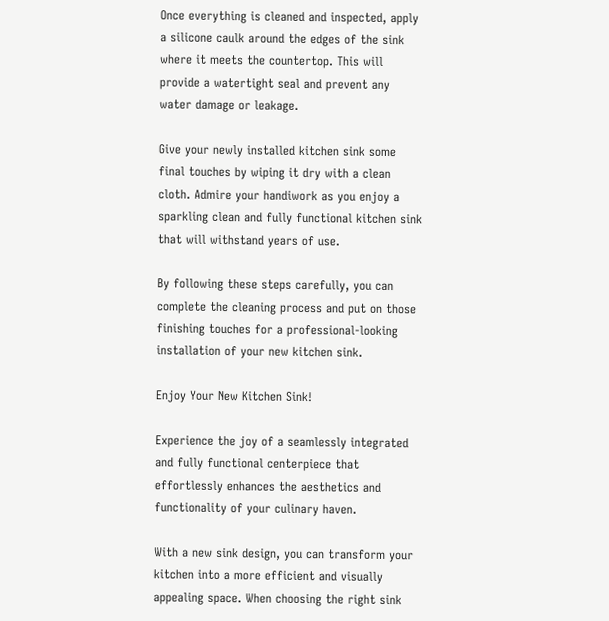Once everything is cleaned and inspected, apply a silicone caulk around the edges of the sink where it meets the countertop. This will provide a watertight seal and prevent any water damage or leakage.

Give your newly installed kitchen sink some final touches by wiping it dry with a clean cloth. Admire your handiwork as you enjoy a sparkling clean and fully functional kitchen sink that will withstand years of use.

By following these steps carefully, you can complete the cleaning process and put on those finishing touches for a professional-looking installation of your new kitchen sink.

Enjoy Your New Kitchen Sink!

Experience the joy of a seamlessly integrated and fully functional centerpiece that effortlessly enhances the aesthetics and functionality of your culinary haven.

With a new sink design, you can transform your kitchen into a more efficient and visually appealing space. When choosing the right sink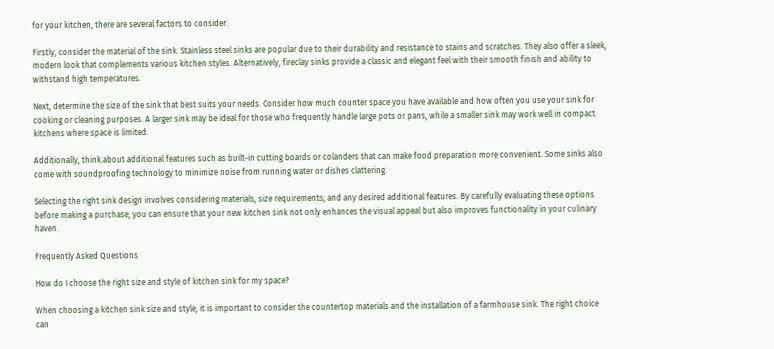for your kitchen, there are several factors to consider.

Firstly, consider the material of the sink. Stainless steel sinks are popular due to their durability and resistance to stains and scratches. They also offer a sleek, modern look that complements various kitchen styles. Alternatively, fireclay sinks provide a classic and elegant feel with their smooth finish and ability to withstand high temperatures.

Next, determine the size of the sink that best suits your needs. Consider how much counter space you have available and how often you use your sink for cooking or cleaning purposes. A larger sink may be ideal for those who frequently handle large pots or pans, while a smaller sink may work well in compact kitchens where space is limited.

Additionally, think about additional features such as built-in cutting boards or colanders that can make food preparation more convenient. Some sinks also come with soundproofing technology to minimize noise from running water or dishes clattering.

Selecting the right sink design involves considering materials, size requirements, and any desired additional features. By carefully evaluating these options before making a purchase, you can ensure that your new kitchen sink not only enhances the visual appeal but also improves functionality in your culinary haven.

Frequently Asked Questions

How do I choose the right size and style of kitchen sink for my space?

When choosing a kitchen sink size and style, it is important to consider the countertop materials and the installation of a farmhouse sink. The right choice can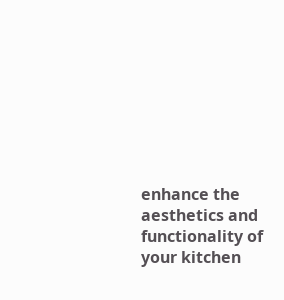enhance the aesthetics and functionality of your kitchen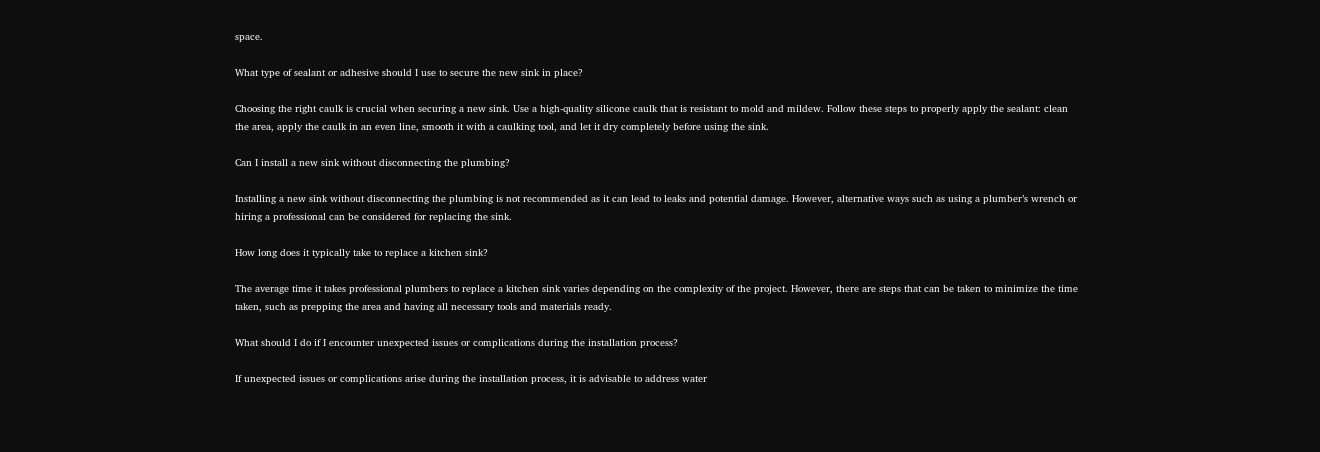space.

What type of sealant or adhesive should I use to secure the new sink in place?

Choosing the right caulk is crucial when securing a new sink. Use a high-quality silicone caulk that is resistant to mold and mildew. Follow these steps to properly apply the sealant: clean the area, apply the caulk in an even line, smooth it with a caulking tool, and let it dry completely before using the sink.

Can I install a new sink without disconnecting the plumbing?

Installing a new sink without disconnecting the plumbing is not recommended as it can lead to leaks and potential damage. However, alternative ways such as using a plumber’s wrench or hiring a professional can be considered for replacing the sink.

How long does it typically take to replace a kitchen sink?

The average time it takes professional plumbers to replace a kitchen sink varies depending on the complexity of the project. However, there are steps that can be taken to minimize the time taken, such as prepping the area and having all necessary tools and materials ready.

What should I do if I encounter unexpected issues or complications during the installation process?

If unexpected issues or complications arise during the installation process, it is advisable to address water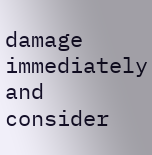damage immediately and consider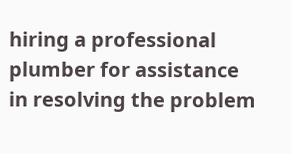hiring a professional plumber for assistance in resolving the problem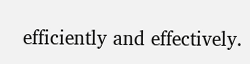efficiently and effectively.